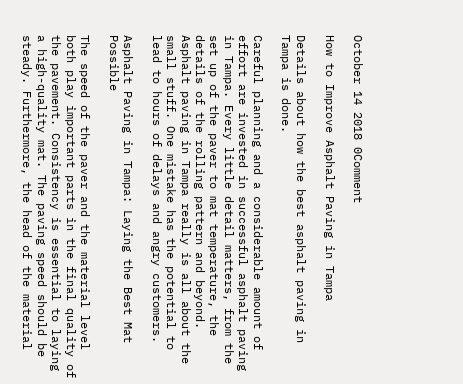October 14 2018 0Comment

How to Improve Asphalt Paving in Tampa

Details about how the best asphalt paving in Tampa is done.

Careful planning and a considerable amount of effort are invested in successful asphalt paving in Tampa. Every little detail matters, from the set up of the paver to mat temperature, the details of the rolling pattern and beyond. Asphalt paving in Tampa really is all about the small stuff. One mistake has the potential to lead to hours of delays and angry customers.

Asphalt Paving in Tampa: Laying the Best Mat Possible

The speed of the paver and the material level both play important parts in the final quality of the pavement. Consistency is essential to laying a high-quality mat. The paving speed should be steady. Furthermore, the head of the material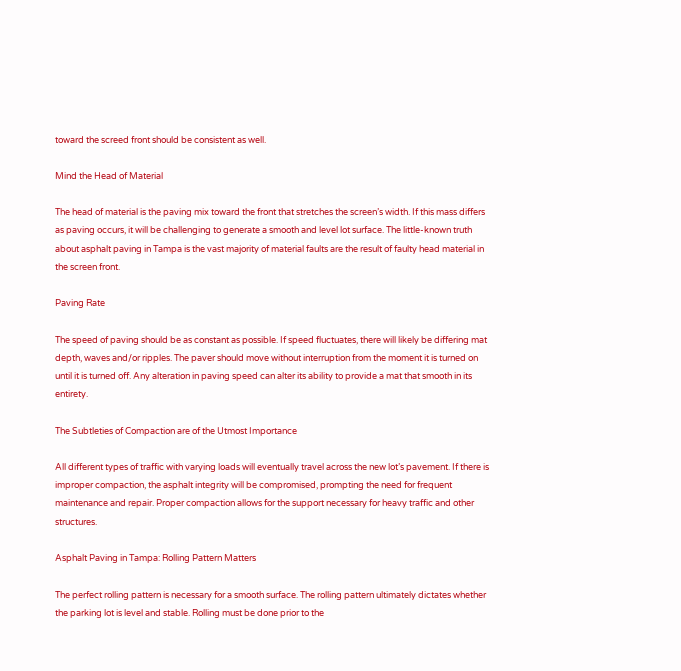toward the screed front should be consistent as well.

Mind the Head of Material

The head of material is the paving mix toward the front that stretches the screen’s width. If this mass differs as paving occurs, it will be challenging to generate a smooth and level lot surface. The little-known truth about asphalt paving in Tampa is the vast majority of material faults are the result of faulty head material in the screen front.

Paving Rate

The speed of paving should be as constant as possible. If speed fluctuates, there will likely be differing mat depth, waves and/or ripples. The paver should move without interruption from the moment it is turned on until it is turned off. Any alteration in paving speed can alter its ability to provide a mat that smooth in its entirety.

The Subtleties of Compaction are of the Utmost Importance

All different types of traffic with varying loads will eventually travel across the new lot’s pavement. If there is improper compaction, the asphalt integrity will be compromised, prompting the need for frequent maintenance and repair. Proper compaction allows for the support necessary for heavy traffic and other structures.

Asphalt Paving in Tampa: Rolling Pattern Matters

The perfect rolling pattern is necessary for a smooth surface. The rolling pattern ultimately dictates whether the parking lot is level and stable. Rolling must be done prior to the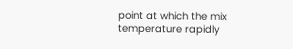point at which the mix temperature rapidly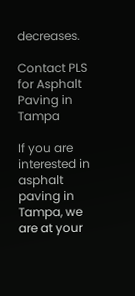decreases.

Contact PLS for Asphalt Paving in Tampa

If you are interested in asphalt paving in Tampa, we are at your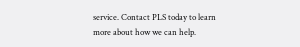service. Contact PLS today to learn more about how we can help.